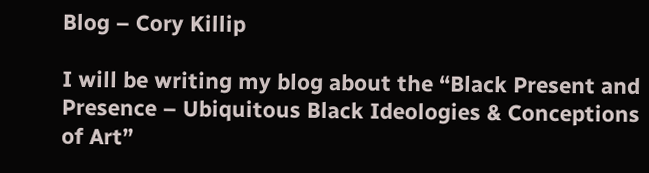Blog – Cory Killip

I will be writing my blog about the “Black Present and Presence – Ubiquitous Black Ideologies & Conceptions of Art”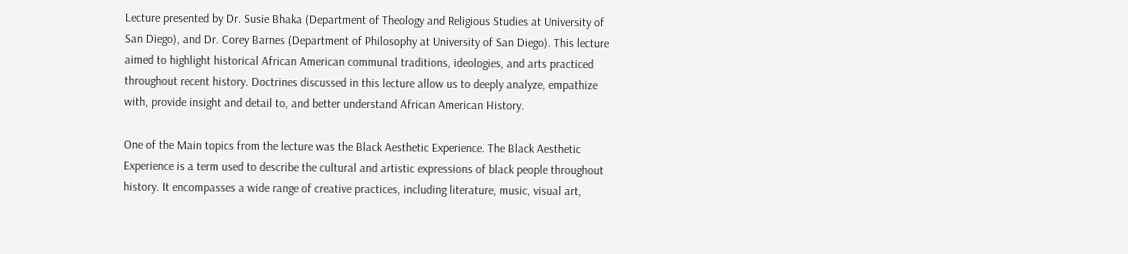Lecture presented by Dr. Susie Bhaka (Department of Theology and Religious Studies at University of San Diego), and Dr. Corey Barnes (Department of Philosophy at University of San Diego). This lecture aimed to highlight historical African American communal traditions, ideologies, and arts practiced throughout recent history. Doctrines discussed in this lecture allow us to deeply analyze, empathize with, provide insight and detail to, and better understand African American History.

One of the Main topics from the lecture was the Black Aesthetic Experience. The Black Aesthetic Experience is a term used to describe the cultural and artistic expressions of black people throughout history. It encompasses a wide range of creative practices, including literature, music, visual art,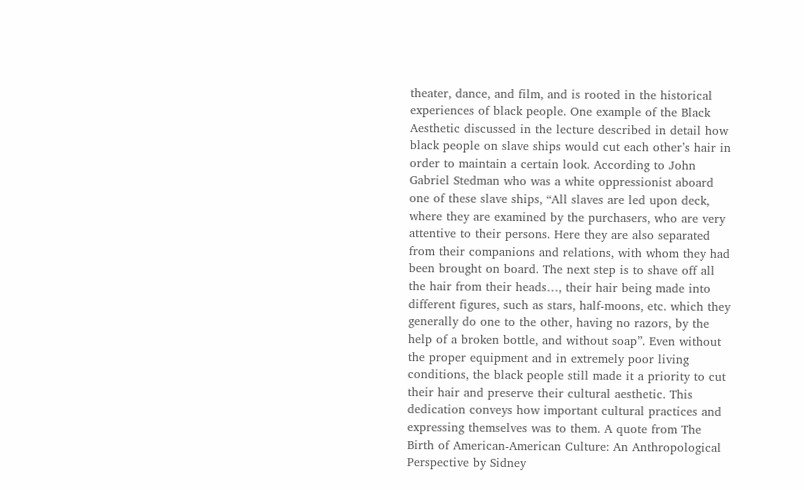theater, dance, and film, and is rooted in the historical experiences of black people. One example of the Black Aesthetic discussed in the lecture described in detail how black people on slave ships would cut each other’s hair in order to maintain a certain look. According to John Gabriel Stedman who was a white oppressionist aboard one of these slave ships, “All slaves are led upon deck, where they are examined by the purchasers, who are very attentive to their persons. Here they are also separated from their companions and relations, with whom they had been brought on board. The next step is to shave off all the hair from their heads…, their hair being made into different figures, such as stars, half-moons, etc. which they generally do one to the other, having no razors, by the help of a broken bottle, and without soap”. Even without the proper equipment and in extremely poor living conditions, the black people still made it a priority to cut their hair and preserve their cultural aesthetic. This dedication conveys how important cultural practices and expressing themselves was to them. A quote from The Birth of American-American Culture: An Anthropological Perspective by Sidney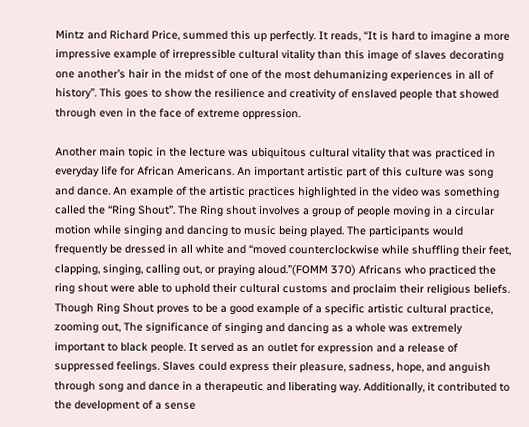Mintz and Richard Price, summed this up perfectly. It reads, “It is hard to imagine a more impressive example of irrepressible cultural vitality than this image of slaves decorating one another’s hair in the midst of one of the most dehumanizing experiences in all of history”. This goes to show the resilience and creativity of enslaved people that showed through even in the face of extreme oppression.

Another main topic in the lecture was ubiquitous cultural vitality that was practiced in everyday life for African Americans. An important artistic part of this culture was song and dance. An example of the artistic practices highlighted in the video was something called the “Ring Shout”. The Ring shout involves a group of people moving in a circular motion while singing and dancing to music being played. The participants would frequently be dressed in all white and “moved counterclockwise while shuffling their feet, clapping, singing, calling out, or praying aloud.”(FOMM 370) Africans who practiced the ring shout were able to uphold their cultural customs and proclaim their religious beliefs. Though Ring Shout proves to be a good example of a specific artistic cultural practice, zooming out, The significance of singing and dancing as a whole was extremely important to black people. It served as an outlet for expression and a release of suppressed feelings. Slaves could express their pleasure, sadness, hope, and anguish through song and dance in a therapeutic and liberating way. Additionally, it contributed to the development of a sense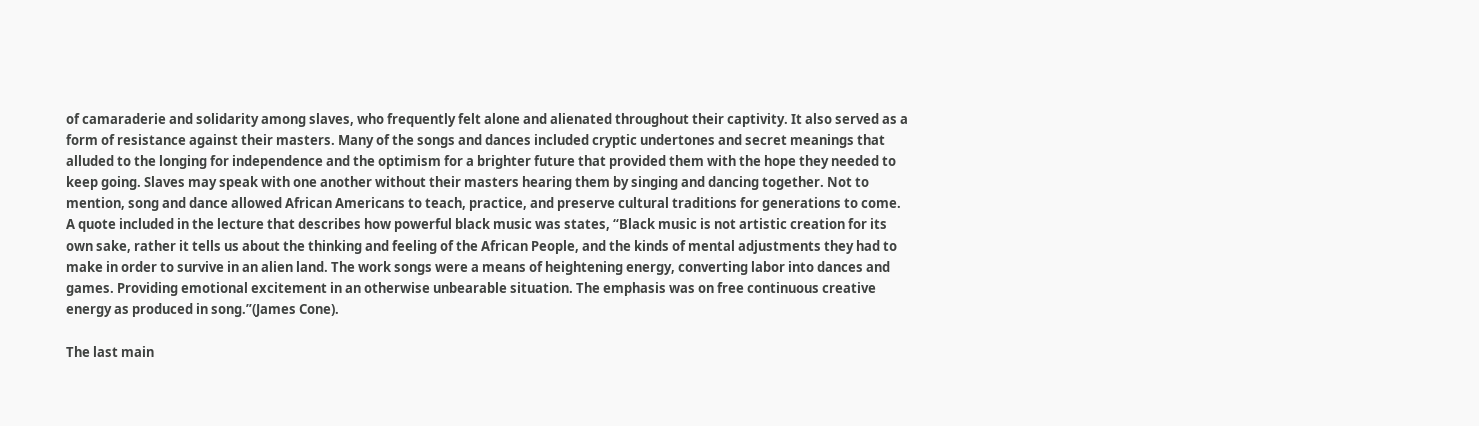of camaraderie and solidarity among slaves, who frequently felt alone and alienated throughout their captivity. It also served as a form of resistance against their masters. Many of the songs and dances included cryptic undertones and secret meanings that alluded to the longing for independence and the optimism for a brighter future that provided them with the hope they needed to keep going. Slaves may speak with one another without their masters hearing them by singing and dancing together. Not to mention, song and dance allowed African Americans to teach, practice, and preserve cultural traditions for generations to come. A quote included in the lecture that describes how powerful black music was states, “Black music is not artistic creation for its own sake, rather it tells us about the thinking and feeling of the African People, and the kinds of mental adjustments they had to make in order to survive in an alien land. The work songs were a means of heightening energy, converting labor into dances and games. Providing emotional excitement in an otherwise unbearable situation. The emphasis was on free continuous creative energy as produced in song.”(James Cone).

The last main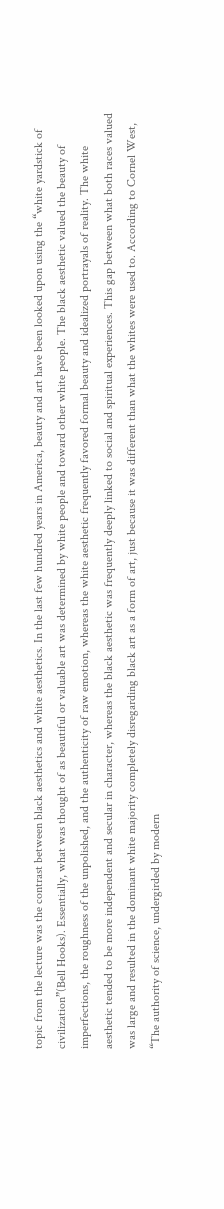topic from the lecture was the contrast between black aesthetics and white aesthetics. In the last few hundred years in America, beauty and art have been looked upon using the “white yardstick of civilization”(Bell Hooks). Essentially, what was thought of as beautiful or valuable art was determined by white people and toward other white people. The black aesthetic valued the beauty of imperfections, the roughness of the unpolished, and the authenticity of raw emotion, whereas the white aesthetic frequently favored formal beauty and idealized portrayals of reality. The white aesthetic tended to be more independent and secular in character, whereas the black aesthetic was frequently deeply linked to social and spiritual experiences. This gap between what both races valued was large and resulted in the dominant white majority completely disregarding black art as a form of art, just because it was different than what the whites were used to. According to Cornel West, “The authority of science, undergirded by modern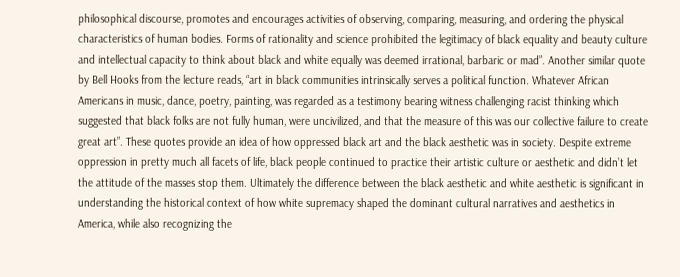philosophical discourse, promotes and encourages activities of observing, comparing, measuring, and ordering the physical characteristics of human bodies. Forms of rationality and science prohibited the legitimacy of black equality and beauty culture and intellectual capacity to think about black and white equally was deemed irrational, barbaric or mad”. Another similar quote by Bell Hooks from the lecture reads, “art in black communities intrinsically serves a political function. Whatever African Americans in music, dance, poetry, painting, was regarded as a testimony bearing witness challenging racist thinking which suggested that black folks are not fully human, were uncivilized, and that the measure of this was our collective failure to create great art”. These quotes provide an idea of how oppressed black art and the black aesthetic was in society. Despite extreme oppression in pretty much all facets of life, black people continued to practice their artistic culture or aesthetic and didn’t let the attitude of the masses stop them. Ultimately the difference between the black aesthetic and white aesthetic is significant in understanding the historical context of how white supremacy shaped the dominant cultural narratives and aesthetics in America, while also recognizing the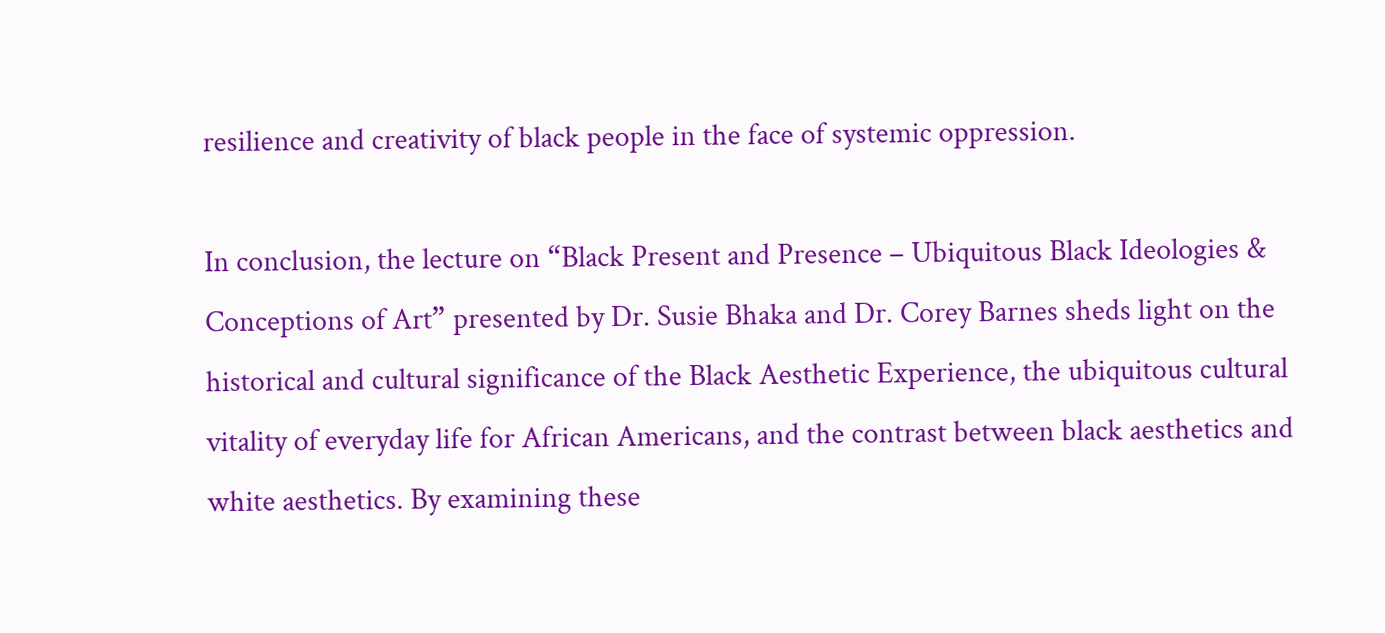resilience and creativity of black people in the face of systemic oppression.

In conclusion, the lecture on “Black Present and Presence – Ubiquitous Black Ideologies & Conceptions of Art” presented by Dr. Susie Bhaka and Dr. Corey Barnes sheds light on the historical and cultural significance of the Black Aesthetic Experience, the ubiquitous cultural vitality of everyday life for African Americans, and the contrast between black aesthetics and white aesthetics. By examining these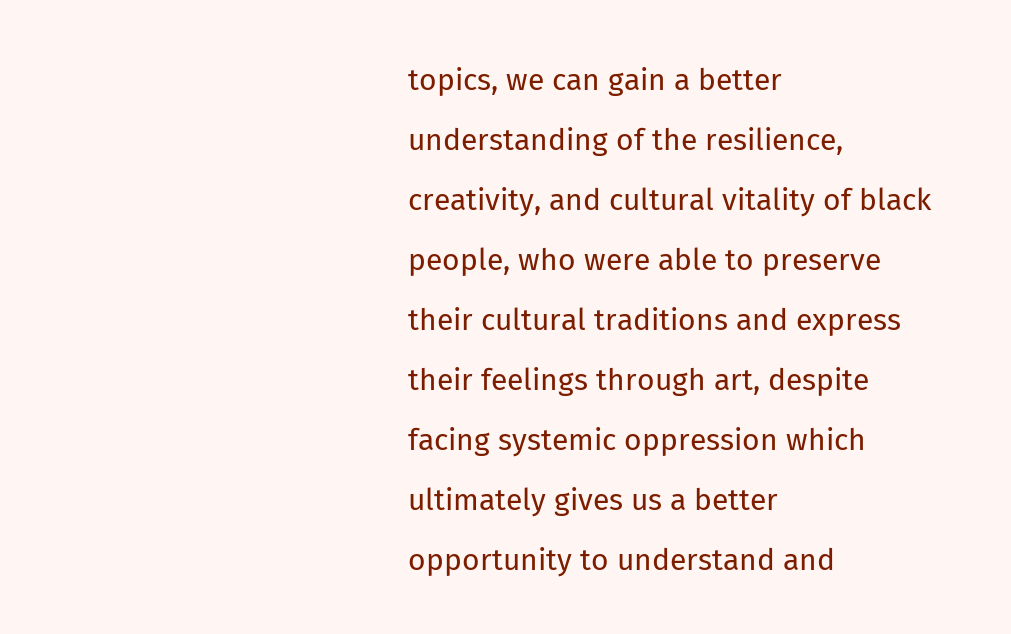topics, we can gain a better understanding of the resilience, creativity, and cultural vitality of black people, who were able to preserve their cultural traditions and express their feelings through art, despite facing systemic oppression which ultimately gives us a better opportunity to understand and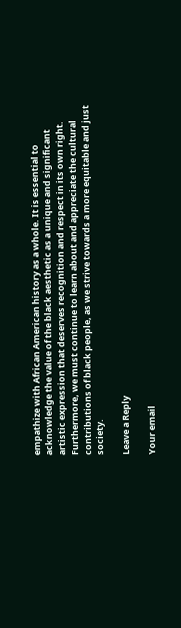empathize with African American history as a whole. It is essential to acknowledge the value of the black aesthetic as a unique and significant artistic expression that deserves recognition and respect in its own right. Furthermore, we must continue to learn about and appreciate the cultural contributions of black people, as we strive towards a more equitable and just society.

Leave a Reply

Your email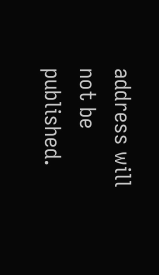address will not be published.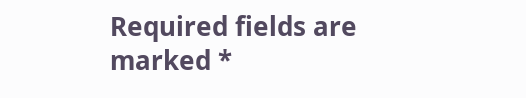Required fields are marked *